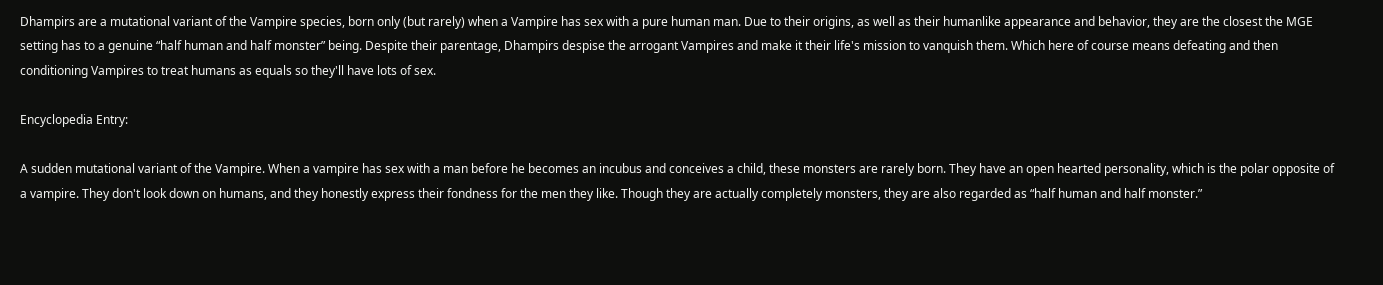Dhampirs are a mutational variant of the Vampire species, born only (but rarely) when a Vampire has sex with a pure human man. Due to their origins, as well as their humanlike appearance and behavior, they are the closest the MGE setting has to a genuine “half human and half monster” being. Despite their parentage, Dhampirs despise the arrogant Vampires and make it their life's mission to vanquish them. Which here of course means defeating and then conditioning Vampires to treat humans as equals so they'll have lots of sex.

Encyclopedia Entry:

A sudden mutational variant of the Vampire. When a vampire has sex with a man before he becomes an incubus and conceives a child, these monsters are rarely born. They have an open hearted personality, which is the polar opposite of a vampire. They don't look down on humans, and they honestly express their fondness for the men they like. Though they are actually completely monsters, they are also regarded as “half human and half monster.”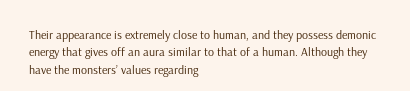Their appearance is extremely close to human, and they possess demonic energy that gives off an aura similar to that of a human. Although they have the monsters’ values regarding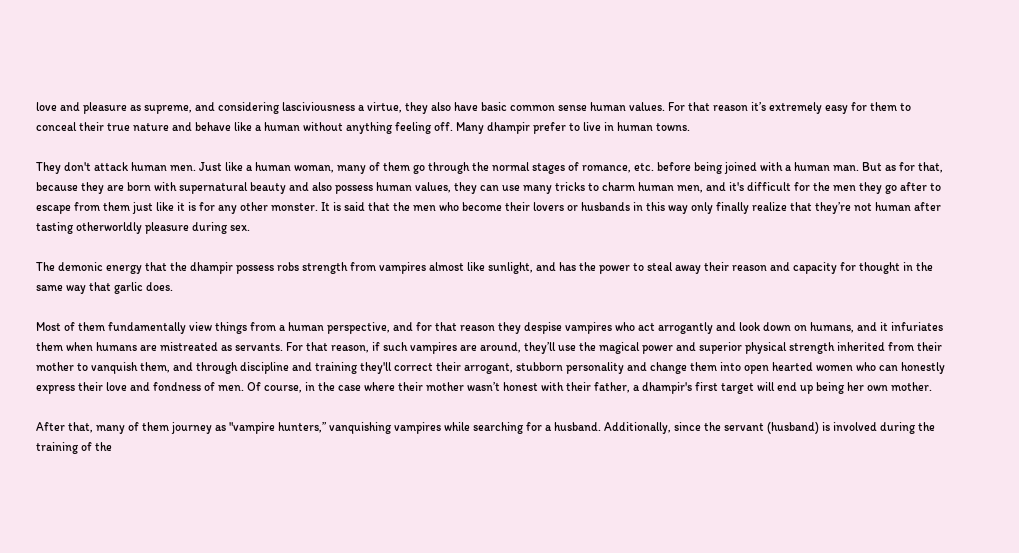love and pleasure as supreme, and considering lasciviousness a virtue, they also have basic common sense human values. For that reason it’s extremely easy for them to conceal their true nature and behave like a human without anything feeling off. Many dhampir prefer to live in human towns.

They don't attack human men. Just like a human woman, many of them go through the normal stages of romance, etc. before being joined with a human man. But as for that, because they are born with supernatural beauty and also possess human values, they can use many tricks to charm human men, and it's difficult for the men they go after to escape from them just like it is for any other monster. It is said that the men who become their lovers or husbands in this way only finally realize that they’re not human after tasting otherworldly pleasure during sex.

The demonic energy that the dhampir possess robs strength from vampires almost like sunlight, and has the power to steal away their reason and capacity for thought in the same way that garlic does.

Most of them fundamentally view things from a human perspective, and for that reason they despise vampires who act arrogantly and look down on humans, and it infuriates them when humans are mistreated as servants. For that reason, if such vampires are around, they’ll use the magical power and superior physical strength inherited from their mother to vanquish them, and through discipline and training they'll correct their arrogant, stubborn personality and change them into open hearted women who can honestly express their love and fondness of men. Of course, in the case where their mother wasn’t honest with their father, a dhampir's first target will end up being her own mother.

After that, many of them journey as "vampire hunters,” vanquishing vampires while searching for a husband. Additionally, since the servant (husband) is involved during the training of the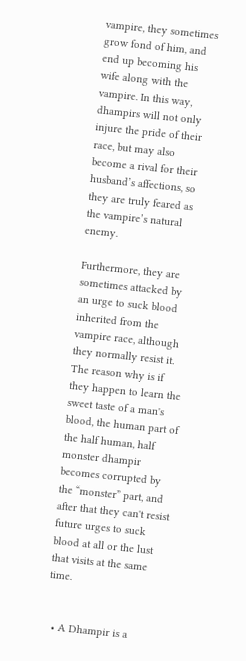vampire, they sometimes grow fond of him, and end up becoming his wife along with the vampire. In this way, dhampirs will not only injure the pride of their race, but may also become a rival for their husband’s affections, so they are truly feared as the vampire’s natural enemy.

Furthermore, they are sometimes attacked by an urge to suck blood inherited from the vampire race, although they normally resist it. The reason why is if they happen to learn the sweet taste of a man's blood, the human part of the half human, half monster dhampir becomes corrupted by the “monster” part, and after that they can't resist future urges to suck blood at all or the lust that visits at the same time.


  • A Dhampir is a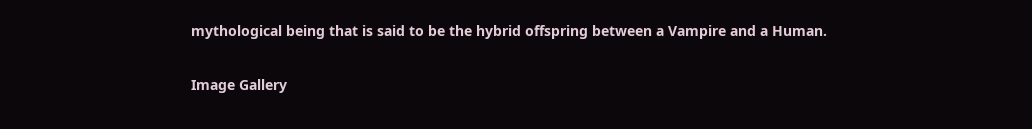mythological being that is said to be the hybrid offspring between a Vampire and a Human.

Image Gallery